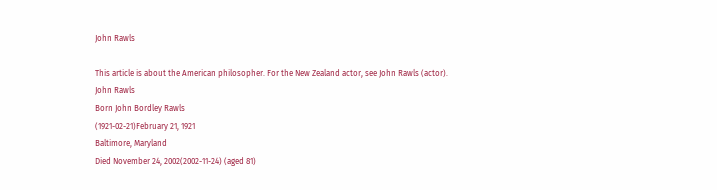John Rawls

This article is about the American philosopher. For the New Zealand actor, see John Rawls (actor).
John Rawls
Born John Bordley Rawls
(1921-02-21)February 21, 1921
Baltimore, Maryland
Died November 24, 2002(2002-11-24) (aged 81)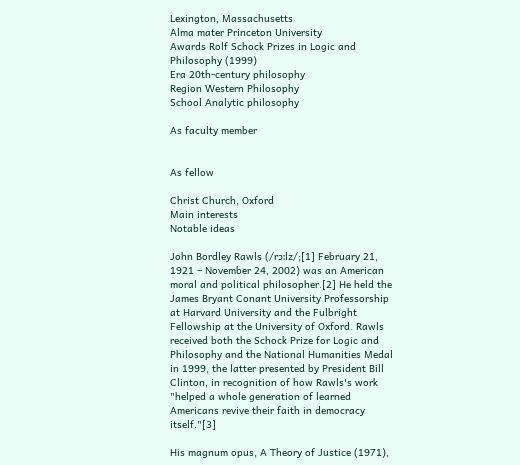Lexington, Massachusetts
Alma mater Princeton University
Awards Rolf Schock Prizes in Logic and Philosophy (1999)
Era 20th-century philosophy
Region Western Philosophy
School Analytic philosophy

As faculty member


As fellow

Christ Church, Oxford
Main interests
Notable ideas

John Bordley Rawls (/rɔːlz/;[1] February 21, 1921 – November 24, 2002) was an American moral and political philosopher.[2] He held the James Bryant Conant University Professorship at Harvard University and the Fulbright Fellowship at the University of Oxford. Rawls received both the Schock Prize for Logic and Philosophy and the National Humanities Medal in 1999, the latter presented by President Bill Clinton, in recognition of how Rawls's work "helped a whole generation of learned Americans revive their faith in democracy itself."[3]

His magnum opus, A Theory of Justice (1971),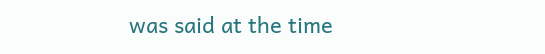was said at the time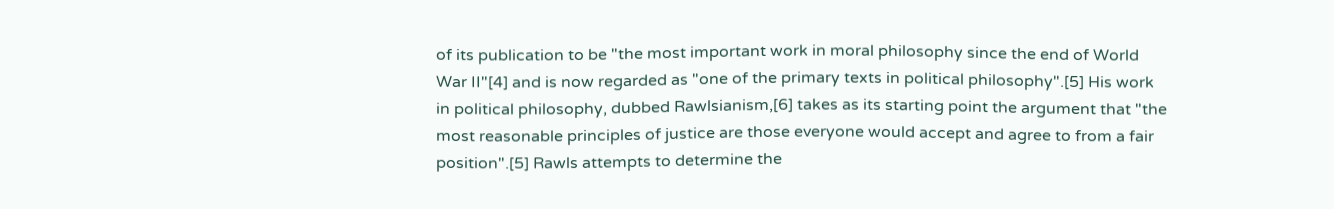of its publication to be "the most important work in moral philosophy since the end of World War II"[4] and is now regarded as "one of the primary texts in political philosophy".[5] His work in political philosophy, dubbed Rawlsianism,[6] takes as its starting point the argument that "the most reasonable principles of justice are those everyone would accept and agree to from a fair position".[5] Rawls attempts to determine the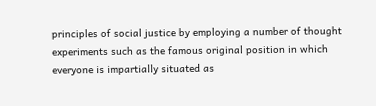principles of social justice by employing a number of thought experiments such as the famous original position in which everyone is impartially situated as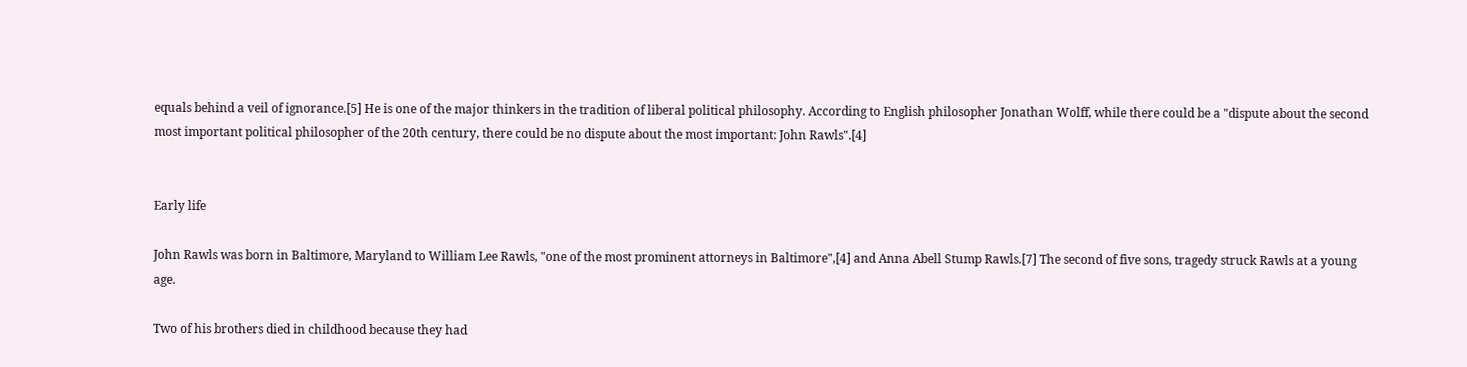equals behind a veil of ignorance.[5] He is one of the major thinkers in the tradition of liberal political philosophy. According to English philosopher Jonathan Wolff, while there could be a "dispute about the second most important political philosopher of the 20th century, there could be no dispute about the most important: John Rawls".[4]


Early life

John Rawls was born in Baltimore, Maryland to William Lee Rawls, "one of the most prominent attorneys in Baltimore",[4] and Anna Abell Stump Rawls.[7] The second of five sons, tragedy struck Rawls at a young age.

Two of his brothers died in childhood because they had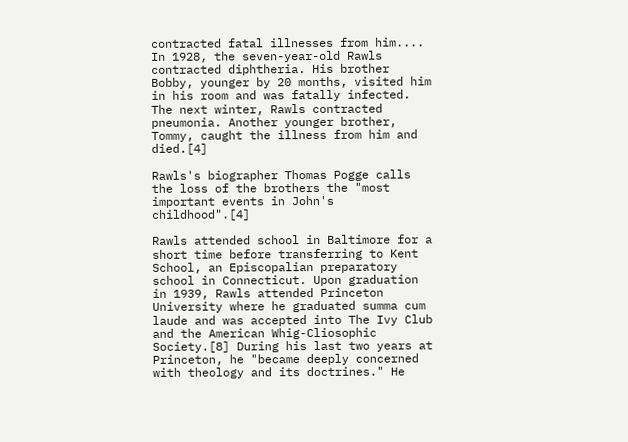contracted fatal illnesses from him.... In 1928, the seven-year-old Rawls contracted diphtheria. His brother Bobby, younger by 20 months, visited him in his room and was fatally infected. The next winter, Rawls contracted pneumonia. Another younger brother, Tommy, caught the illness from him and died.[4]

Rawls's biographer Thomas Pogge calls the loss of the brothers the "most important events in John's childhood".[4]

Rawls attended school in Baltimore for a short time before transferring to Kent School, an Episcopalian preparatory school in Connecticut. Upon graduation in 1939, Rawls attended Princeton University where he graduated summa cum laude and was accepted into The Ivy Club and the American Whig-Cliosophic Society.[8] During his last two years at Princeton, he "became deeply concerned with theology and its doctrines." He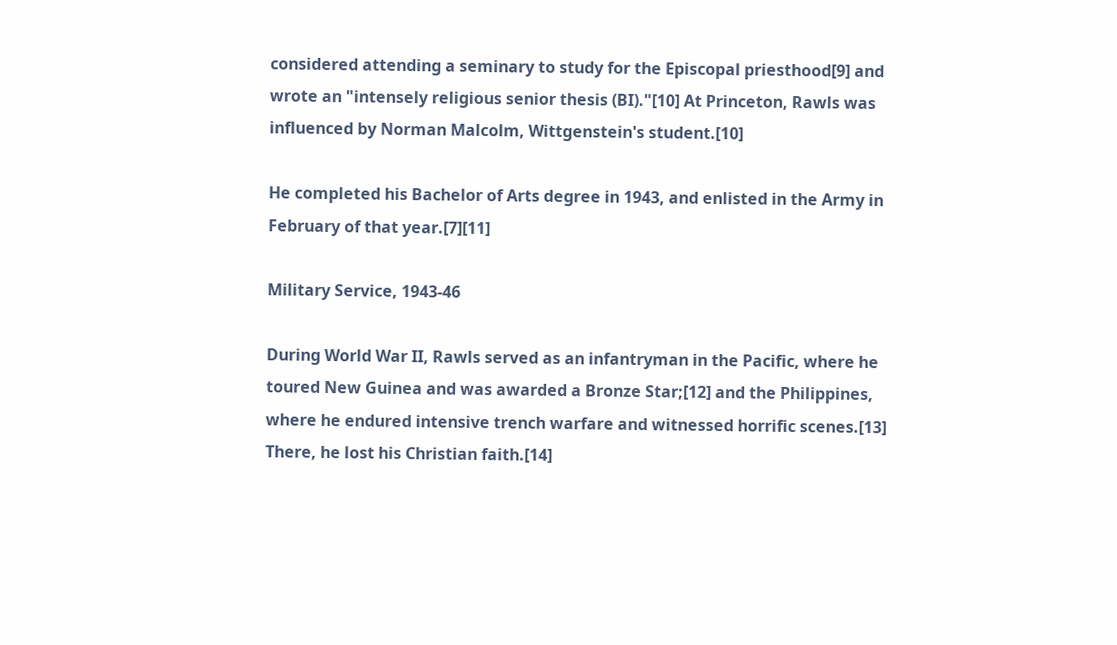considered attending a seminary to study for the Episcopal priesthood[9] and wrote an "intensely religious senior thesis (BI)."[10] At Princeton, Rawls was influenced by Norman Malcolm, Wittgenstein's student.[10]

He completed his Bachelor of Arts degree in 1943, and enlisted in the Army in February of that year.[7][11]

Military Service, 1943-46

During World War II, Rawls served as an infantryman in the Pacific, where he toured New Guinea and was awarded a Bronze Star;[12] and the Philippines, where he endured intensive trench warfare and witnessed horrific scenes.[13] There, he lost his Christian faith.[14]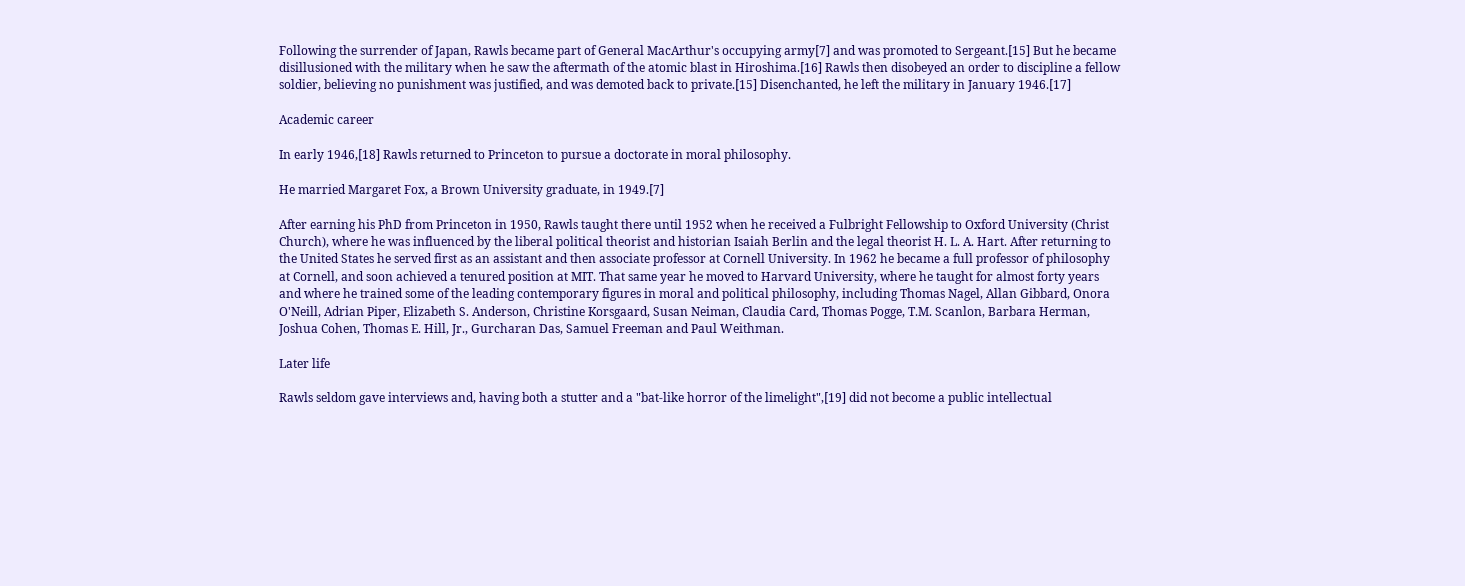Following the surrender of Japan, Rawls became part of General MacArthur's occupying army[7] and was promoted to Sergeant.[15] But he became disillusioned with the military when he saw the aftermath of the atomic blast in Hiroshima.[16] Rawls then disobeyed an order to discipline a fellow soldier, believing no punishment was justified, and was demoted back to private.[15] Disenchanted, he left the military in January 1946.[17]

Academic career

In early 1946,[18] Rawls returned to Princeton to pursue a doctorate in moral philosophy.

He married Margaret Fox, a Brown University graduate, in 1949.[7]

After earning his PhD from Princeton in 1950, Rawls taught there until 1952 when he received a Fulbright Fellowship to Oxford University (Christ Church), where he was influenced by the liberal political theorist and historian Isaiah Berlin and the legal theorist H. L. A. Hart. After returning to the United States he served first as an assistant and then associate professor at Cornell University. In 1962 he became a full professor of philosophy at Cornell, and soon achieved a tenured position at MIT. That same year he moved to Harvard University, where he taught for almost forty years and where he trained some of the leading contemporary figures in moral and political philosophy, including Thomas Nagel, Allan Gibbard, Onora O'Neill, Adrian Piper, Elizabeth S. Anderson, Christine Korsgaard, Susan Neiman, Claudia Card, Thomas Pogge, T.M. Scanlon, Barbara Herman, Joshua Cohen, Thomas E. Hill, Jr., Gurcharan Das, Samuel Freeman and Paul Weithman.

Later life

Rawls seldom gave interviews and, having both a stutter and a "bat-like horror of the limelight",[19] did not become a public intellectual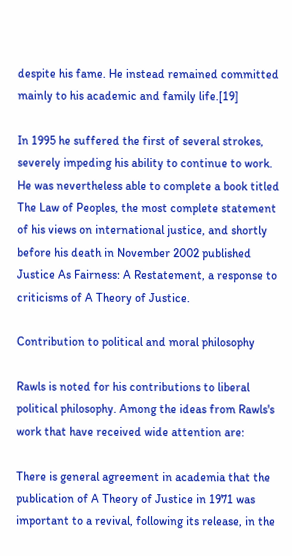despite his fame. He instead remained committed mainly to his academic and family life.[19]

In 1995 he suffered the first of several strokes, severely impeding his ability to continue to work. He was nevertheless able to complete a book titled The Law of Peoples, the most complete statement of his views on international justice, and shortly before his death in November 2002 published Justice As Fairness: A Restatement, a response to criticisms of A Theory of Justice.

Contribution to political and moral philosophy

Rawls is noted for his contributions to liberal political philosophy. Among the ideas from Rawls's work that have received wide attention are:

There is general agreement in academia that the publication of A Theory of Justice in 1971 was important to a revival, following its release, in the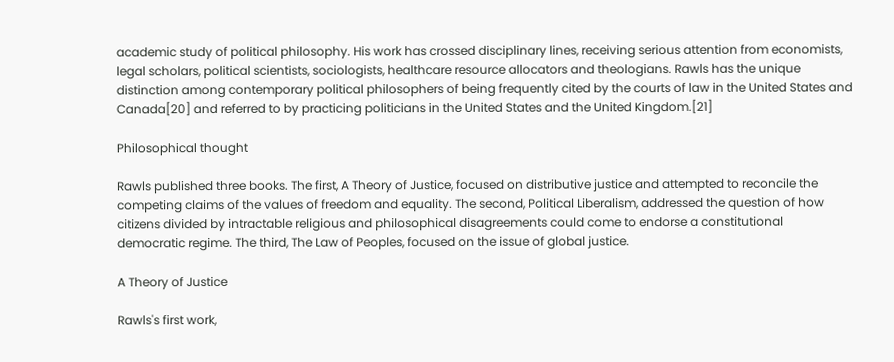academic study of political philosophy. His work has crossed disciplinary lines, receiving serious attention from economists, legal scholars, political scientists, sociologists, healthcare resource allocators and theologians. Rawls has the unique distinction among contemporary political philosophers of being frequently cited by the courts of law in the United States and Canada[20] and referred to by practicing politicians in the United States and the United Kingdom.[21]

Philosophical thought

Rawls published three books. The first, A Theory of Justice, focused on distributive justice and attempted to reconcile the competing claims of the values of freedom and equality. The second, Political Liberalism, addressed the question of how citizens divided by intractable religious and philosophical disagreements could come to endorse a constitutional democratic regime. The third, The Law of Peoples, focused on the issue of global justice.

A Theory of Justice

Rawls's first work,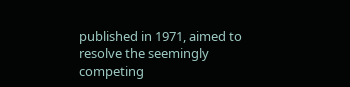published in 1971, aimed to resolve the seemingly competing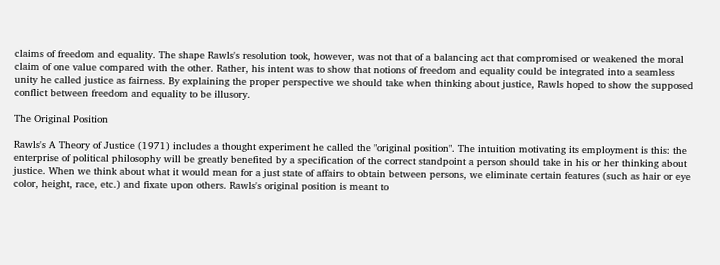claims of freedom and equality. The shape Rawls's resolution took, however, was not that of a balancing act that compromised or weakened the moral claim of one value compared with the other. Rather, his intent was to show that notions of freedom and equality could be integrated into a seamless unity he called justice as fairness. By explaining the proper perspective we should take when thinking about justice, Rawls hoped to show the supposed conflict between freedom and equality to be illusory.

The Original Position

Rawls's A Theory of Justice (1971) includes a thought experiment he called the "original position". The intuition motivating its employment is this: the enterprise of political philosophy will be greatly benefited by a specification of the correct standpoint a person should take in his or her thinking about justice. When we think about what it would mean for a just state of affairs to obtain between persons, we eliminate certain features (such as hair or eye color, height, race, etc.) and fixate upon others. Rawls's original position is meant to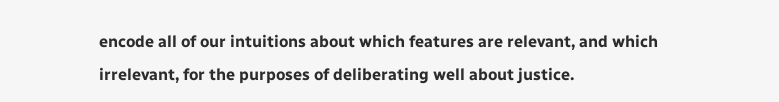encode all of our intuitions about which features are relevant, and which irrelevant, for the purposes of deliberating well about justice.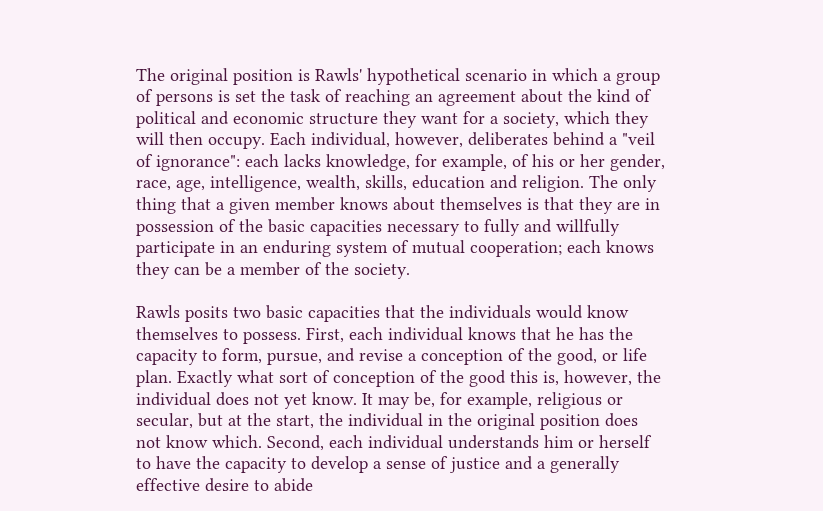The original position is Rawls' hypothetical scenario in which a group of persons is set the task of reaching an agreement about the kind of political and economic structure they want for a society, which they will then occupy. Each individual, however, deliberates behind a "veil of ignorance": each lacks knowledge, for example, of his or her gender, race, age, intelligence, wealth, skills, education and religion. The only thing that a given member knows about themselves is that they are in possession of the basic capacities necessary to fully and willfully participate in an enduring system of mutual cooperation; each knows they can be a member of the society.

Rawls posits two basic capacities that the individuals would know themselves to possess. First, each individual knows that he has the capacity to form, pursue, and revise a conception of the good, or life plan. Exactly what sort of conception of the good this is, however, the individual does not yet know. It may be, for example, religious or secular, but at the start, the individual in the original position does not know which. Second, each individual understands him or herself to have the capacity to develop a sense of justice and a generally effective desire to abide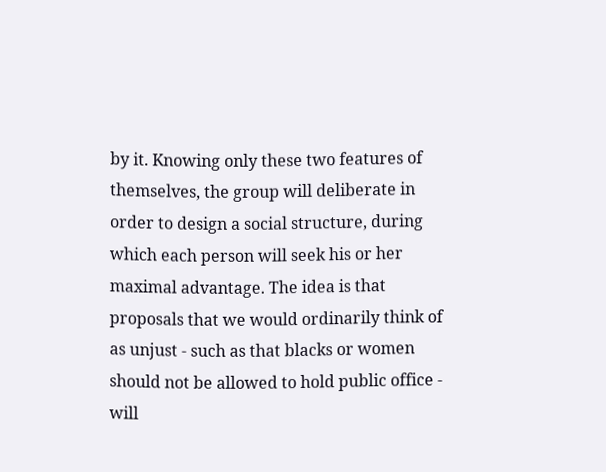by it. Knowing only these two features of themselves, the group will deliberate in order to design a social structure, during which each person will seek his or her maximal advantage. The idea is that proposals that we would ordinarily think of as unjust - such as that blacks or women should not be allowed to hold public office - will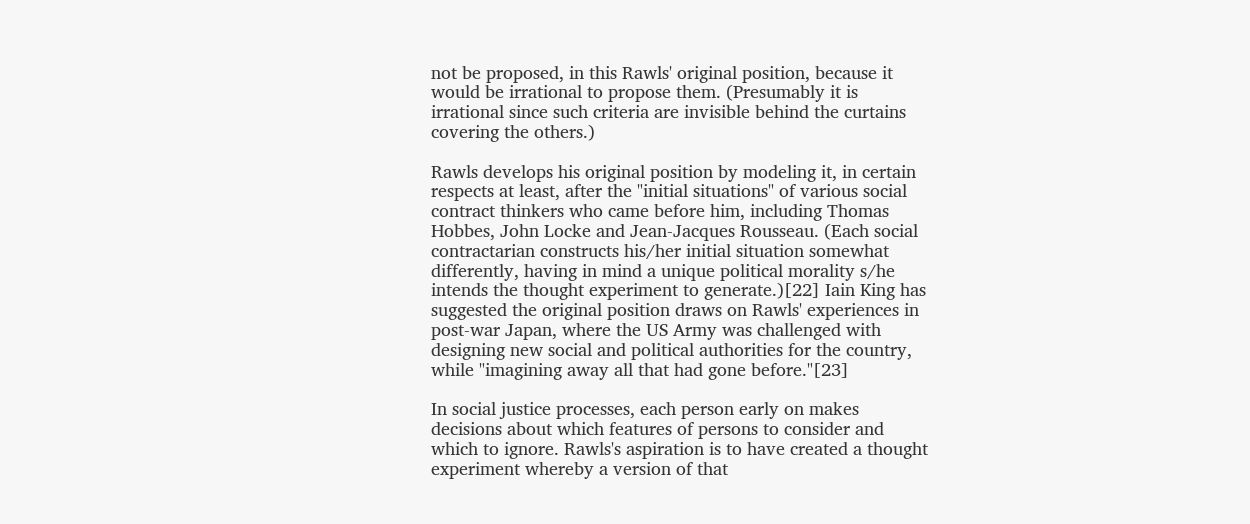not be proposed, in this Rawls' original position, because it would be irrational to propose them. (Presumably it is irrational since such criteria are invisible behind the curtains covering the others.)

Rawls develops his original position by modeling it, in certain respects at least, after the "initial situations" of various social contract thinkers who came before him, including Thomas Hobbes, John Locke and Jean-Jacques Rousseau. (Each social contractarian constructs his/her initial situation somewhat differently, having in mind a unique political morality s/he intends the thought experiment to generate.)[22] Iain King has suggested the original position draws on Rawls' experiences in post-war Japan, where the US Army was challenged with designing new social and political authorities for the country, while "imagining away all that had gone before."[23]

In social justice processes, each person early on makes decisions about which features of persons to consider and which to ignore. Rawls's aspiration is to have created a thought experiment whereby a version of that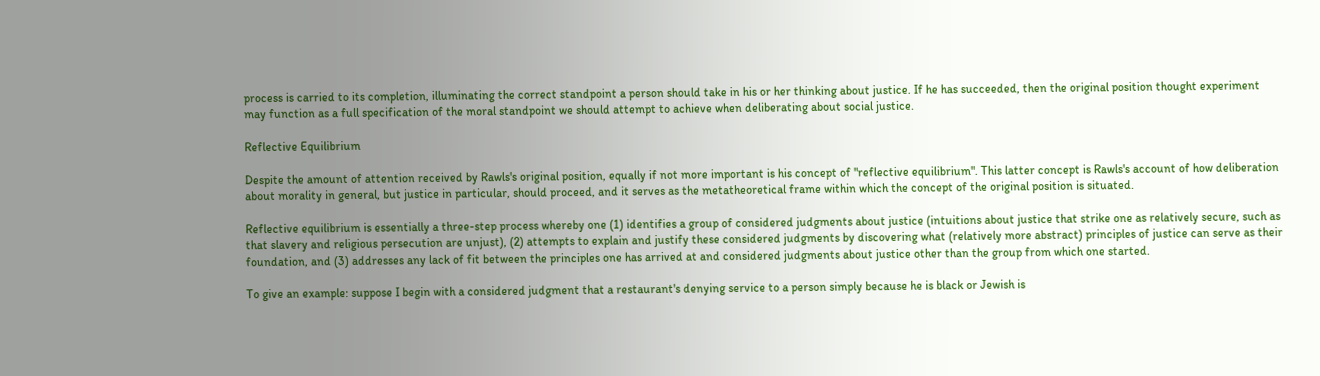process is carried to its completion, illuminating the correct standpoint a person should take in his or her thinking about justice. If he has succeeded, then the original position thought experiment may function as a full specification of the moral standpoint we should attempt to achieve when deliberating about social justice.

Reflective Equilibrium

Despite the amount of attention received by Rawls's original position, equally if not more important is his concept of "reflective equilibrium". This latter concept is Rawls's account of how deliberation about morality in general, but justice in particular, should proceed, and it serves as the metatheoretical frame within which the concept of the original position is situated.

Reflective equilibrium is essentially a three-step process whereby one (1) identifies a group of considered judgments about justice (intuitions about justice that strike one as relatively secure, such as that slavery and religious persecution are unjust), (2) attempts to explain and justify these considered judgments by discovering what (relatively more abstract) principles of justice can serve as their foundation, and (3) addresses any lack of fit between the principles one has arrived at and considered judgments about justice other than the group from which one started.

To give an example: suppose I begin with a considered judgment that a restaurant's denying service to a person simply because he is black or Jewish is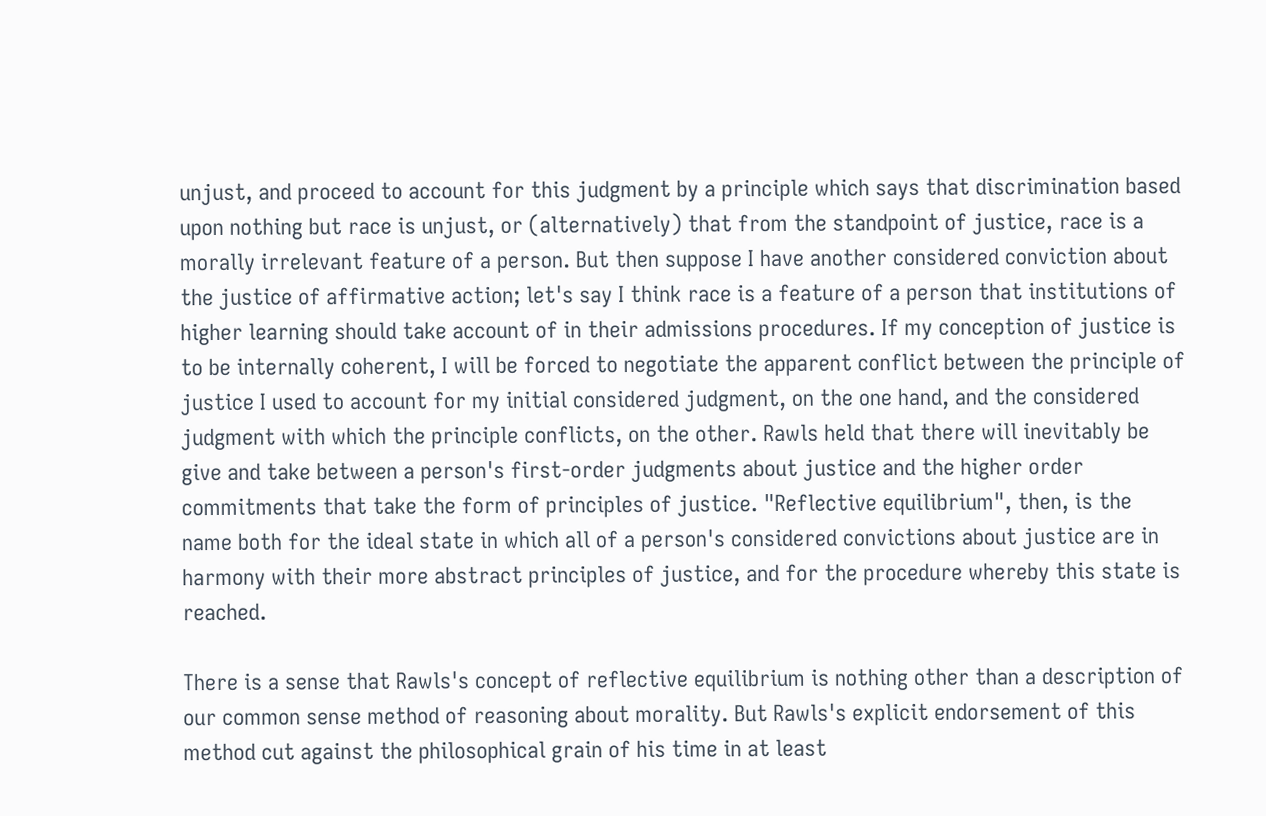unjust, and proceed to account for this judgment by a principle which says that discrimination based upon nothing but race is unjust, or (alternatively) that from the standpoint of justice, race is a morally irrelevant feature of a person. But then suppose I have another considered conviction about the justice of affirmative action; let's say I think race is a feature of a person that institutions of higher learning should take account of in their admissions procedures. If my conception of justice is to be internally coherent, I will be forced to negotiate the apparent conflict between the principle of justice I used to account for my initial considered judgment, on the one hand, and the considered judgment with which the principle conflicts, on the other. Rawls held that there will inevitably be give and take between a person's first-order judgments about justice and the higher order commitments that take the form of principles of justice. "Reflective equilibrium", then, is the name both for the ideal state in which all of a person's considered convictions about justice are in harmony with their more abstract principles of justice, and for the procedure whereby this state is reached.

There is a sense that Rawls's concept of reflective equilibrium is nothing other than a description of our common sense method of reasoning about morality. But Rawls's explicit endorsement of this method cut against the philosophical grain of his time in at least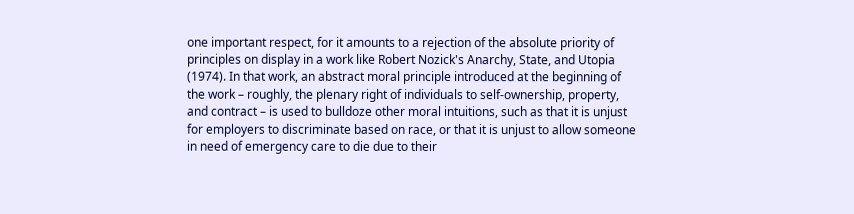one important respect, for it amounts to a rejection of the absolute priority of principles on display in a work like Robert Nozick's Anarchy, State, and Utopia (1974). In that work, an abstract moral principle introduced at the beginning of the work – roughly, the plenary right of individuals to self-ownership, property, and contract – is used to bulldoze other moral intuitions, such as that it is unjust for employers to discriminate based on race, or that it is unjust to allow someone in need of emergency care to die due to their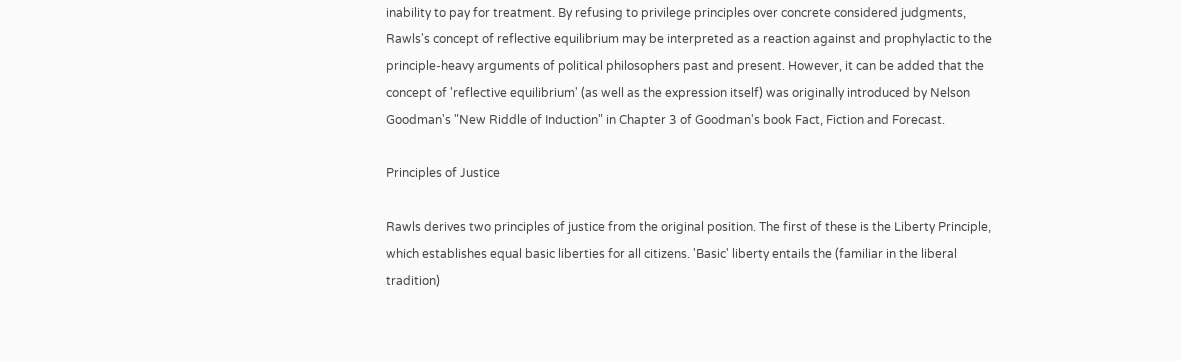inability to pay for treatment. By refusing to privilege principles over concrete considered judgments, Rawls's concept of reflective equilibrium may be interpreted as a reaction against and prophylactic to the principle-heavy arguments of political philosophers past and present. However, it can be added that the concept of 'reflective equilibrium' (as well as the expression itself) was originally introduced by Nelson Goodman's "New Riddle of Induction" in Chapter 3 of Goodman's book Fact, Fiction and Forecast.

Principles of Justice

Rawls derives two principles of justice from the original position. The first of these is the Liberty Principle, which establishes equal basic liberties for all citizens. 'Basic' liberty entails the (familiar in the liberal tradition)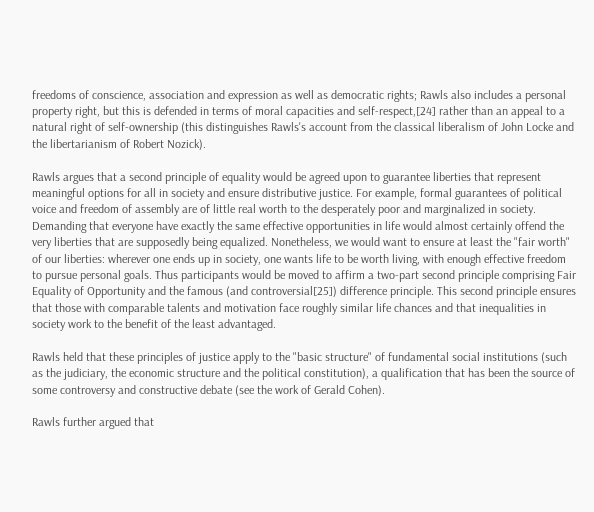freedoms of conscience, association and expression as well as democratic rights; Rawls also includes a personal property right, but this is defended in terms of moral capacities and self-respect,[24] rather than an appeal to a natural right of self-ownership (this distinguishes Rawls's account from the classical liberalism of John Locke and the libertarianism of Robert Nozick).

Rawls argues that a second principle of equality would be agreed upon to guarantee liberties that represent meaningful options for all in society and ensure distributive justice. For example, formal guarantees of political voice and freedom of assembly are of little real worth to the desperately poor and marginalized in society. Demanding that everyone have exactly the same effective opportunities in life would almost certainly offend the very liberties that are supposedly being equalized. Nonetheless, we would want to ensure at least the "fair worth" of our liberties: wherever one ends up in society, one wants life to be worth living, with enough effective freedom to pursue personal goals. Thus participants would be moved to affirm a two-part second principle comprising Fair Equality of Opportunity and the famous (and controversial[25]) difference principle. This second principle ensures that those with comparable talents and motivation face roughly similar life chances and that inequalities in society work to the benefit of the least advantaged.

Rawls held that these principles of justice apply to the "basic structure" of fundamental social institutions (such as the judiciary, the economic structure and the political constitution), a qualification that has been the source of some controversy and constructive debate (see the work of Gerald Cohen).

Rawls further argued that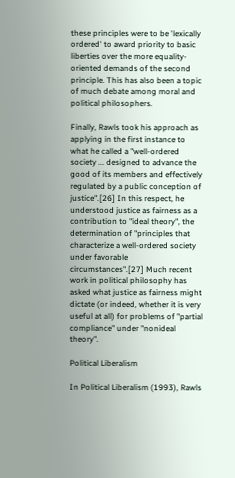these principles were to be 'lexically ordered' to award priority to basic liberties over the more equality-oriented demands of the second principle. This has also been a topic of much debate among moral and political philosophers.

Finally, Rawls took his approach as applying in the first instance to what he called a "well-ordered society ... designed to advance the good of its members and effectively regulated by a public conception of justice".[26] In this respect, he understood justice as fairness as a contribution to "ideal theory", the determination of "principles that characterize a well-ordered society under favorable circumstances".[27] Much recent work in political philosophy has asked what justice as fairness might dictate (or indeed, whether it is very useful at all) for problems of "partial compliance" under "nonideal theory".

Political Liberalism

In Political Liberalism (1993), Rawls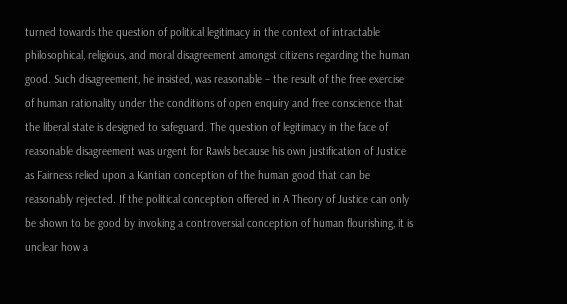turned towards the question of political legitimacy in the context of intractable philosophical, religious, and moral disagreement amongst citizens regarding the human good. Such disagreement, he insisted, was reasonable – the result of the free exercise of human rationality under the conditions of open enquiry and free conscience that the liberal state is designed to safeguard. The question of legitimacy in the face of reasonable disagreement was urgent for Rawls because his own justification of Justice as Fairness relied upon a Kantian conception of the human good that can be reasonably rejected. If the political conception offered in A Theory of Justice can only be shown to be good by invoking a controversial conception of human flourishing, it is unclear how a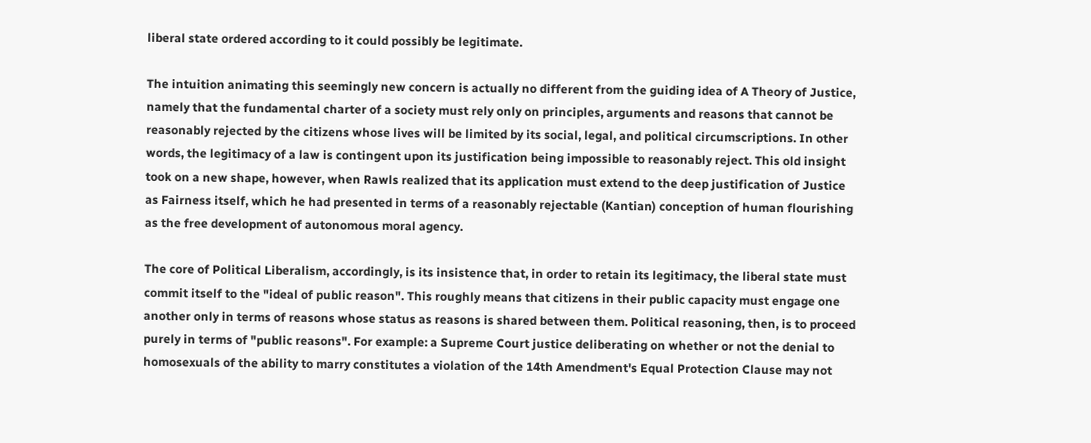liberal state ordered according to it could possibly be legitimate.

The intuition animating this seemingly new concern is actually no different from the guiding idea of A Theory of Justice, namely that the fundamental charter of a society must rely only on principles, arguments and reasons that cannot be reasonably rejected by the citizens whose lives will be limited by its social, legal, and political circumscriptions. In other words, the legitimacy of a law is contingent upon its justification being impossible to reasonably reject. This old insight took on a new shape, however, when Rawls realized that its application must extend to the deep justification of Justice as Fairness itself, which he had presented in terms of a reasonably rejectable (Kantian) conception of human flourishing as the free development of autonomous moral agency.

The core of Political Liberalism, accordingly, is its insistence that, in order to retain its legitimacy, the liberal state must commit itself to the "ideal of public reason". This roughly means that citizens in their public capacity must engage one another only in terms of reasons whose status as reasons is shared between them. Political reasoning, then, is to proceed purely in terms of "public reasons". For example: a Supreme Court justice deliberating on whether or not the denial to homosexuals of the ability to marry constitutes a violation of the 14th Amendment's Equal Protection Clause may not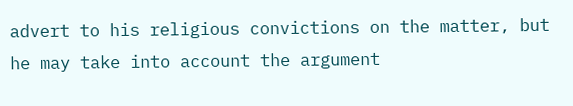advert to his religious convictions on the matter, but he may take into account the argument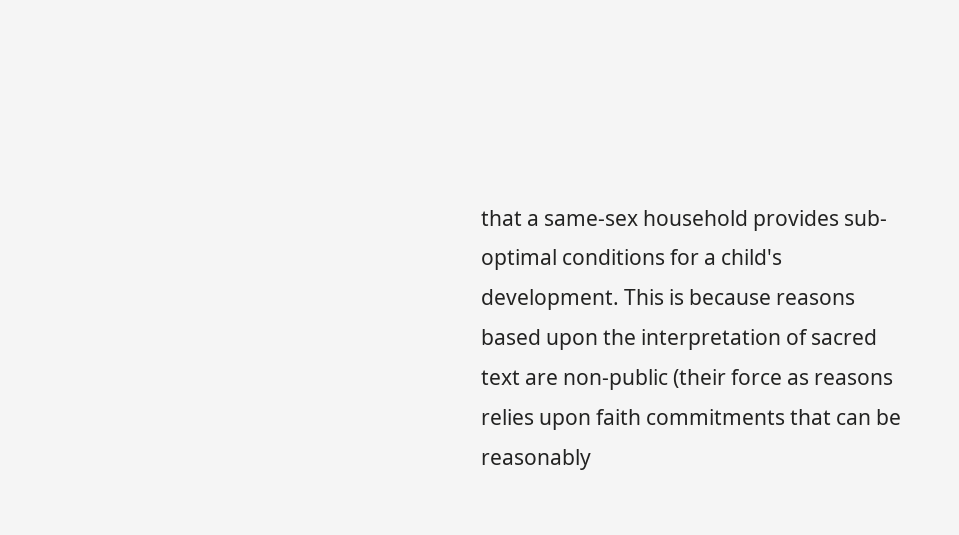that a same-sex household provides sub-optimal conditions for a child's development. This is because reasons based upon the interpretation of sacred text are non-public (their force as reasons relies upon faith commitments that can be reasonably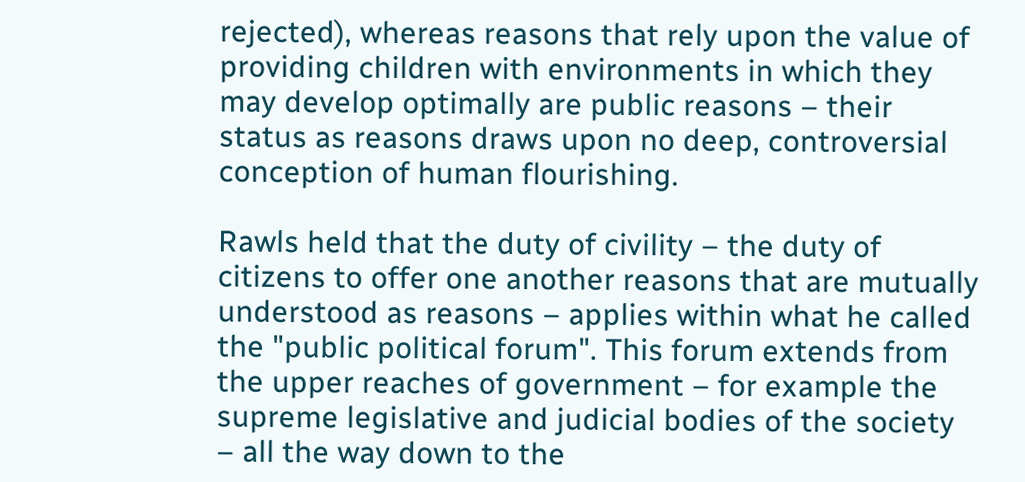rejected), whereas reasons that rely upon the value of providing children with environments in which they may develop optimally are public reasons – their status as reasons draws upon no deep, controversial conception of human flourishing.

Rawls held that the duty of civility – the duty of citizens to offer one another reasons that are mutually understood as reasons – applies within what he called the "public political forum". This forum extends from the upper reaches of government – for example the supreme legislative and judicial bodies of the society – all the way down to the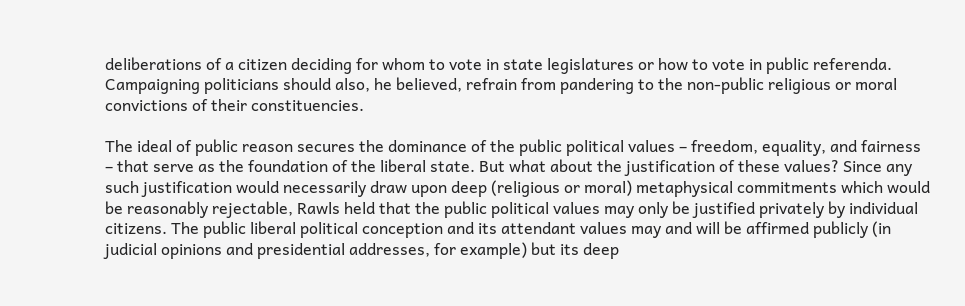deliberations of a citizen deciding for whom to vote in state legislatures or how to vote in public referenda. Campaigning politicians should also, he believed, refrain from pandering to the non-public religious or moral convictions of their constituencies.

The ideal of public reason secures the dominance of the public political values – freedom, equality, and fairness – that serve as the foundation of the liberal state. But what about the justification of these values? Since any such justification would necessarily draw upon deep (religious or moral) metaphysical commitments which would be reasonably rejectable, Rawls held that the public political values may only be justified privately by individual citizens. The public liberal political conception and its attendant values may and will be affirmed publicly (in judicial opinions and presidential addresses, for example) but its deep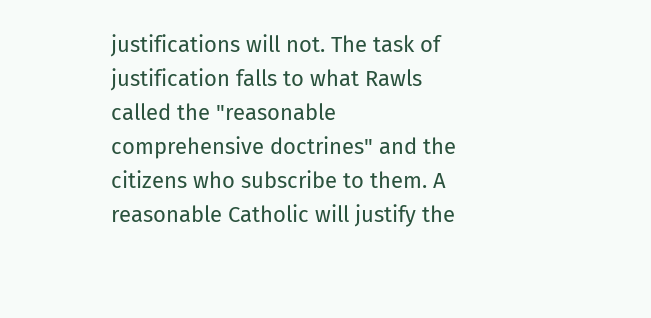justifications will not. The task of justification falls to what Rawls called the "reasonable comprehensive doctrines" and the citizens who subscribe to them. A reasonable Catholic will justify the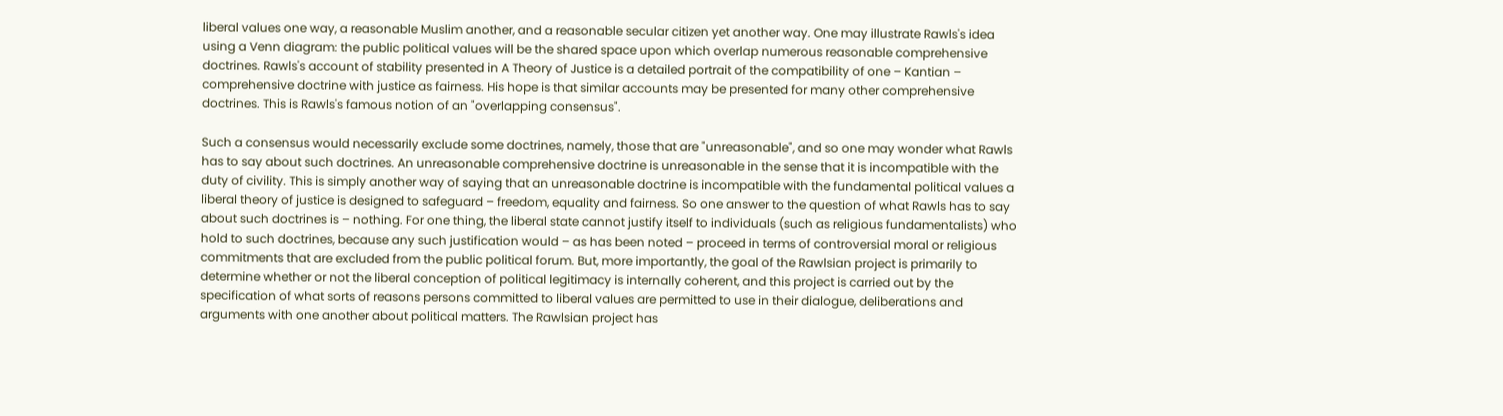liberal values one way, a reasonable Muslim another, and a reasonable secular citizen yet another way. One may illustrate Rawls's idea using a Venn diagram: the public political values will be the shared space upon which overlap numerous reasonable comprehensive doctrines. Rawls's account of stability presented in A Theory of Justice is a detailed portrait of the compatibility of one – Kantian – comprehensive doctrine with justice as fairness. His hope is that similar accounts may be presented for many other comprehensive doctrines. This is Rawls's famous notion of an "overlapping consensus".

Such a consensus would necessarily exclude some doctrines, namely, those that are "unreasonable", and so one may wonder what Rawls has to say about such doctrines. An unreasonable comprehensive doctrine is unreasonable in the sense that it is incompatible with the duty of civility. This is simply another way of saying that an unreasonable doctrine is incompatible with the fundamental political values a liberal theory of justice is designed to safeguard – freedom, equality and fairness. So one answer to the question of what Rawls has to say about such doctrines is – nothing. For one thing, the liberal state cannot justify itself to individuals (such as religious fundamentalists) who hold to such doctrines, because any such justification would – as has been noted – proceed in terms of controversial moral or religious commitments that are excluded from the public political forum. But, more importantly, the goal of the Rawlsian project is primarily to determine whether or not the liberal conception of political legitimacy is internally coherent, and this project is carried out by the specification of what sorts of reasons persons committed to liberal values are permitted to use in their dialogue, deliberations and arguments with one another about political matters. The Rawlsian project has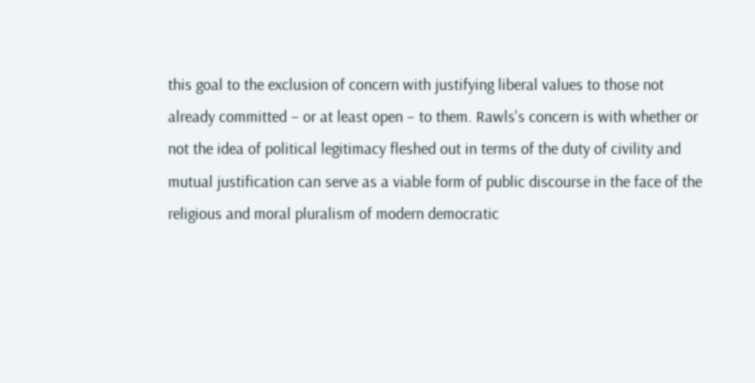this goal to the exclusion of concern with justifying liberal values to those not already committed – or at least open – to them. Rawls's concern is with whether or not the idea of political legitimacy fleshed out in terms of the duty of civility and mutual justification can serve as a viable form of public discourse in the face of the religious and moral pluralism of modern democratic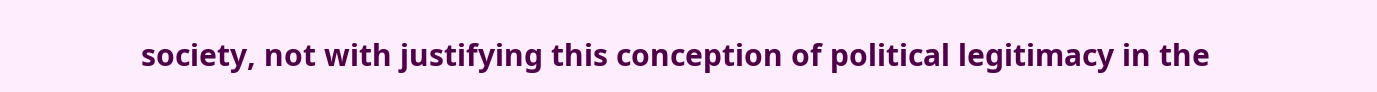society, not with justifying this conception of political legitimacy in the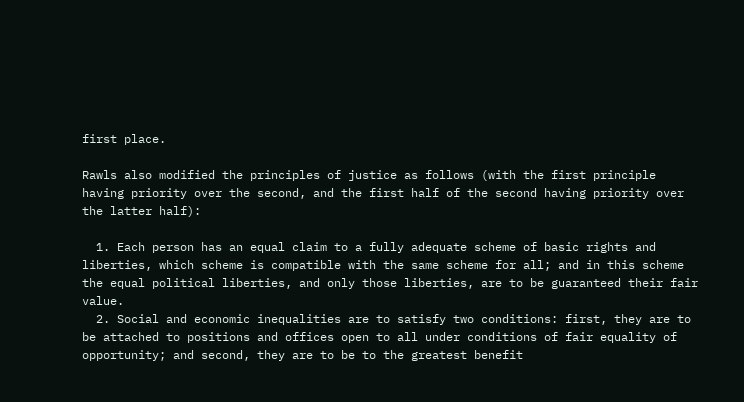first place.

Rawls also modified the principles of justice as follows (with the first principle having priority over the second, and the first half of the second having priority over the latter half):

  1. Each person has an equal claim to a fully adequate scheme of basic rights and liberties, which scheme is compatible with the same scheme for all; and in this scheme the equal political liberties, and only those liberties, are to be guaranteed their fair value.
  2. Social and economic inequalities are to satisfy two conditions: first, they are to be attached to positions and offices open to all under conditions of fair equality of opportunity; and second, they are to be to the greatest benefit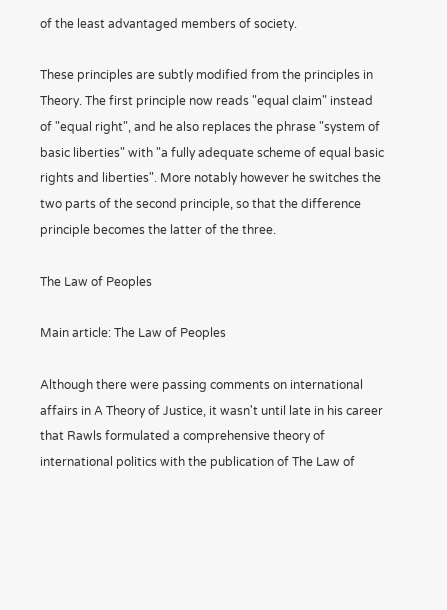of the least advantaged members of society.

These principles are subtly modified from the principles in Theory. The first principle now reads "equal claim" instead of "equal right", and he also replaces the phrase "system of basic liberties" with "a fully adequate scheme of equal basic rights and liberties". More notably however he switches the two parts of the second principle, so that the difference principle becomes the latter of the three.

The Law of Peoples

Main article: The Law of Peoples

Although there were passing comments on international affairs in A Theory of Justice, it wasn't until late in his career that Rawls formulated a comprehensive theory of international politics with the publication of The Law of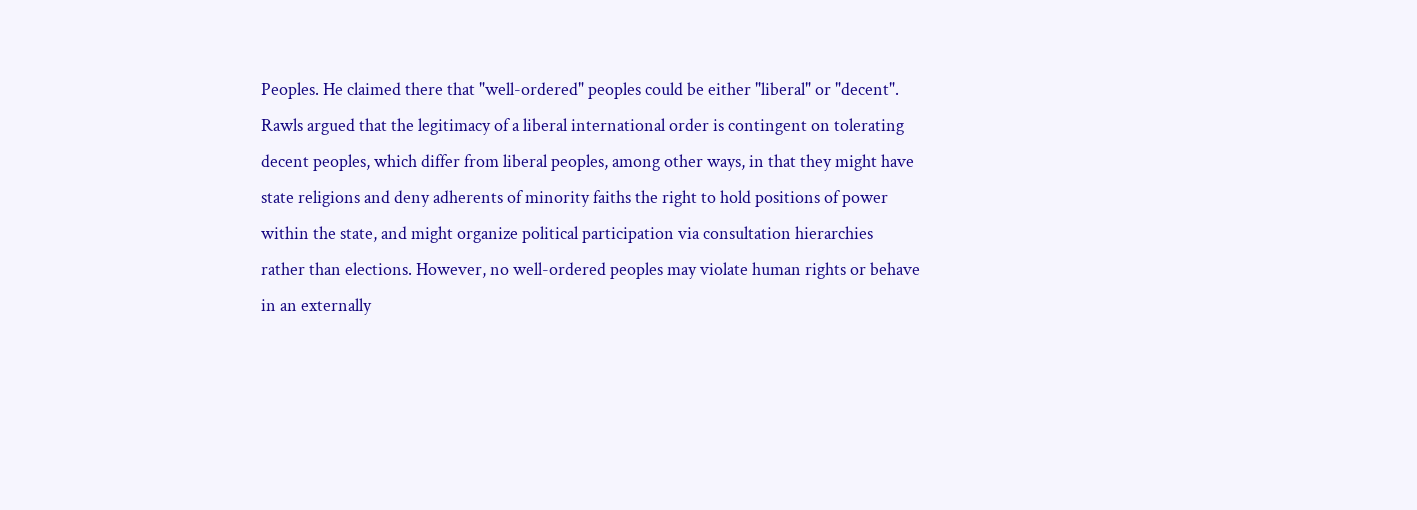Peoples. He claimed there that "well-ordered" peoples could be either "liberal" or "decent". Rawls argued that the legitimacy of a liberal international order is contingent on tolerating decent peoples, which differ from liberal peoples, among other ways, in that they might have state religions and deny adherents of minority faiths the right to hold positions of power within the state, and might organize political participation via consultation hierarchies rather than elections. However, no well-ordered peoples may violate human rights or behave in an externally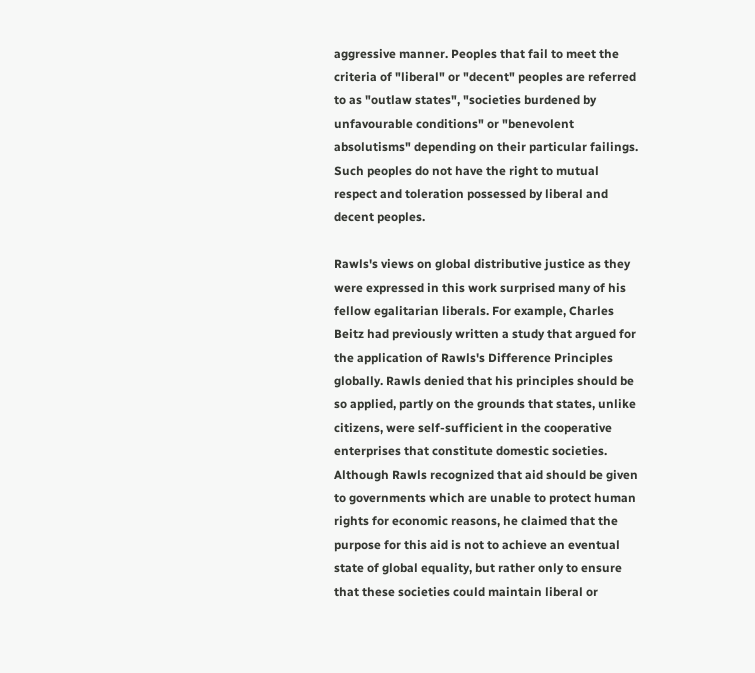aggressive manner. Peoples that fail to meet the criteria of "liberal" or "decent" peoples are referred to as "outlaw states", "societies burdened by unfavourable conditions" or "benevolent absolutisms" depending on their particular failings. Such peoples do not have the right to mutual respect and toleration possessed by liberal and decent peoples.

Rawls's views on global distributive justice as they were expressed in this work surprised many of his fellow egalitarian liberals. For example, Charles Beitz had previously written a study that argued for the application of Rawls's Difference Principles globally. Rawls denied that his principles should be so applied, partly on the grounds that states, unlike citizens, were self-sufficient in the cooperative enterprises that constitute domestic societies. Although Rawls recognized that aid should be given to governments which are unable to protect human rights for economic reasons, he claimed that the purpose for this aid is not to achieve an eventual state of global equality, but rather only to ensure that these societies could maintain liberal or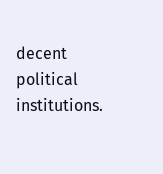decent political institutions.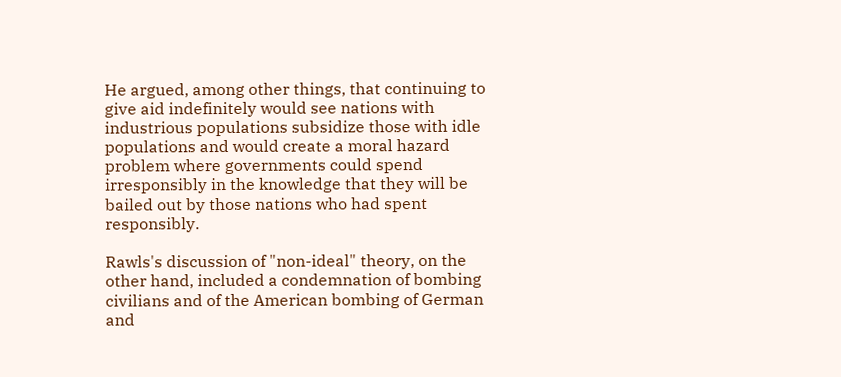He argued, among other things, that continuing to give aid indefinitely would see nations with industrious populations subsidize those with idle populations and would create a moral hazard problem where governments could spend irresponsibly in the knowledge that they will be bailed out by those nations who had spent responsibly.

Rawls's discussion of "non-ideal" theory, on the other hand, included a condemnation of bombing civilians and of the American bombing of German and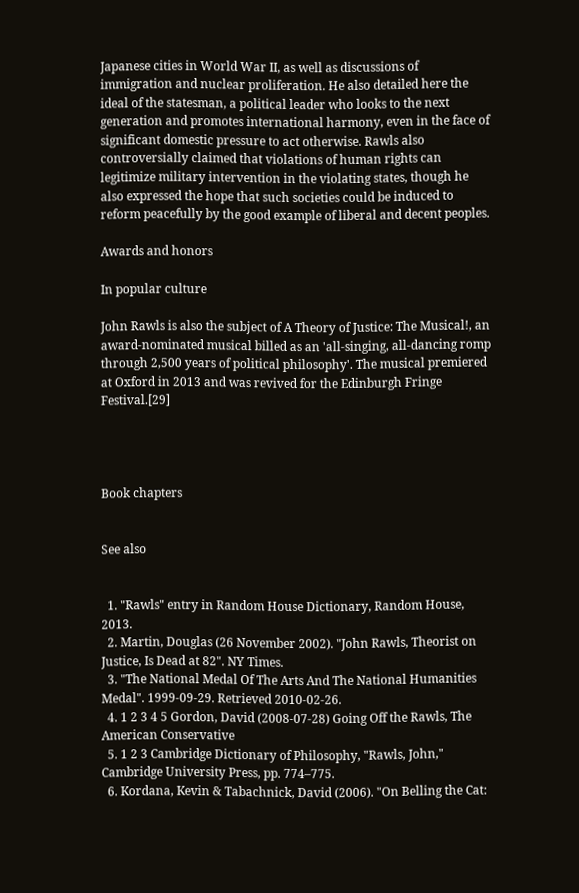Japanese cities in World War II, as well as discussions of immigration and nuclear proliferation. He also detailed here the ideal of the statesman, a political leader who looks to the next generation and promotes international harmony, even in the face of significant domestic pressure to act otherwise. Rawls also controversially claimed that violations of human rights can legitimize military intervention in the violating states, though he also expressed the hope that such societies could be induced to reform peacefully by the good example of liberal and decent peoples.

Awards and honors

In popular culture

John Rawls is also the subject of A Theory of Justice: The Musical!, an award-nominated musical billed as an 'all-singing, all-dancing romp through 2,500 years of political philosophy'. The musical premiered at Oxford in 2013 and was revived for the Edinburgh Fringe Festival.[29]




Book chapters


See also


  1. "Rawls" entry in Random House Dictionary, Random House, 2013.
  2. Martin, Douglas (26 November 2002). "John Rawls, Theorist on Justice, Is Dead at 82". NY Times.
  3. "The National Medal Of The Arts And The National Humanities Medal". 1999-09-29. Retrieved 2010-02-26.
  4. 1 2 3 4 5 Gordon, David (2008-07-28) Going Off the Rawls, The American Conservative
  5. 1 2 3 Cambridge Dictionary of Philosophy, "Rawls, John," Cambridge University Press, pp. 774–775.
  6. Kordana, Kevin & Tabachnick, David (2006). "On Belling the Cat: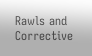Rawls and Corrective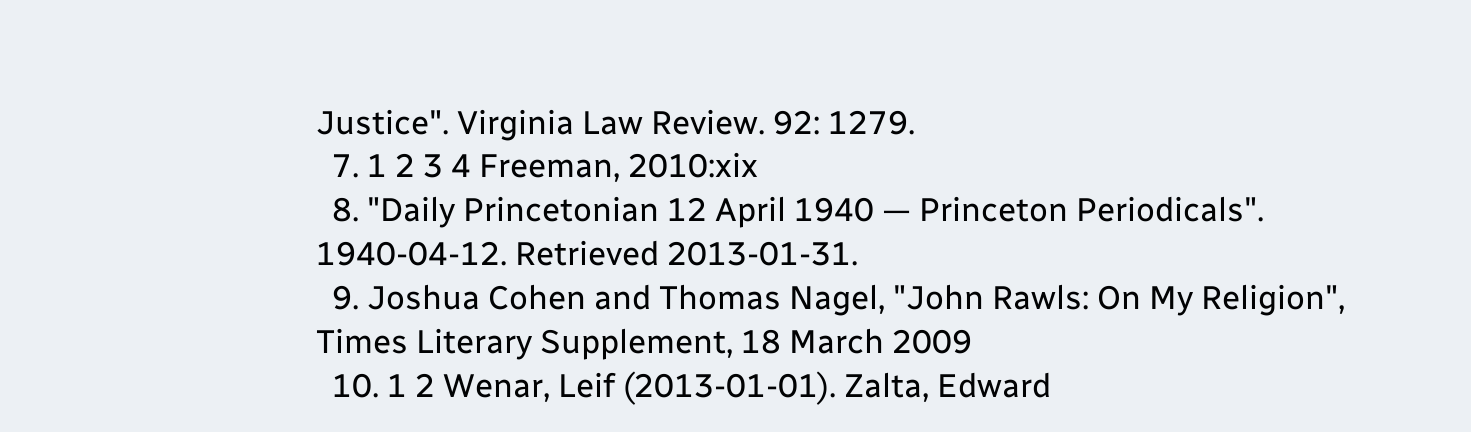Justice". Virginia Law Review. 92: 1279.
  7. 1 2 3 4 Freeman, 2010:xix
  8. "Daily Princetonian 12 April 1940 — Princeton Periodicals". 1940-04-12. Retrieved 2013-01-31.
  9. Joshua Cohen and Thomas Nagel, "John Rawls: On My Religion", Times Literary Supplement, 18 March 2009
  10. 1 2 Wenar, Leif (2013-01-01). Zalta, Edward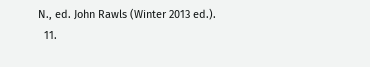N., ed. John Rawls (Winter 2013 ed.).
  11.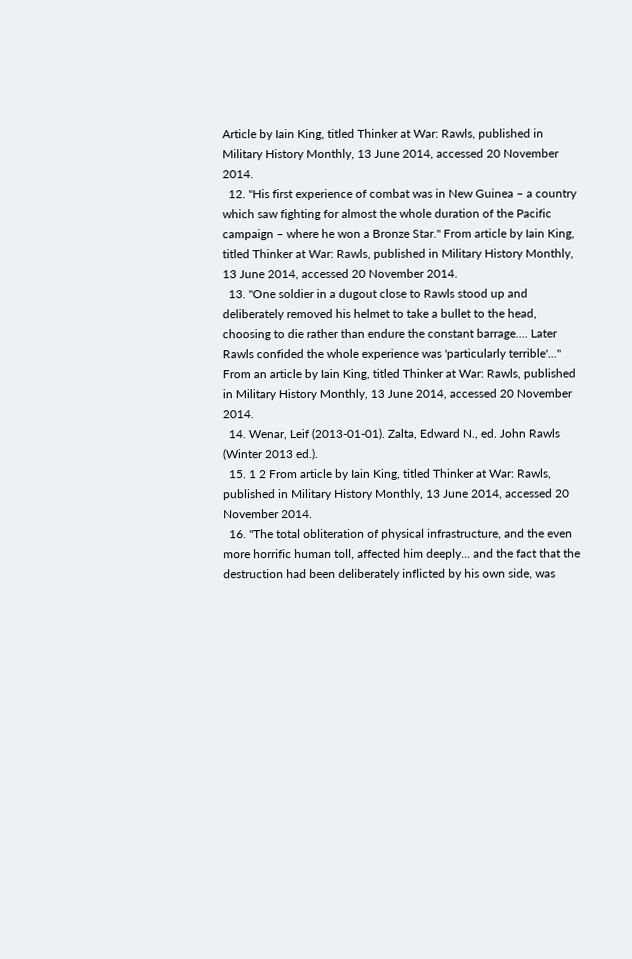Article by Iain King, titled Thinker at War: Rawls, published in Military History Monthly, 13 June 2014, accessed 20 November 2014.
  12. "His first experience of combat was in New Guinea – a country which saw fighting for almost the whole duration of the Pacific campaign – where he won a Bronze Star." From article by Iain King, titled Thinker at War: Rawls, published in Military History Monthly, 13 June 2014, accessed 20 November 2014.
  13. "One soldier in a dugout close to Rawls stood up and deliberately removed his helmet to take a bullet to the head, choosing to die rather than endure the constant barrage.... Later Rawls confided the whole experience was 'particularly terrible'..." From an article by Iain King, titled Thinker at War: Rawls, published in Military History Monthly, 13 June 2014, accessed 20 November 2014.
  14. Wenar, Leif (2013-01-01). Zalta, Edward N., ed. John Rawls (Winter 2013 ed.).
  15. 1 2 From article by Iain King, titled Thinker at War: Rawls, published in Military History Monthly, 13 June 2014, accessed 20 November 2014.
  16. "The total obliteration of physical infrastructure, and the even more horrific human toll, affected him deeply... and the fact that the destruction had been deliberately inflicted by his own side, was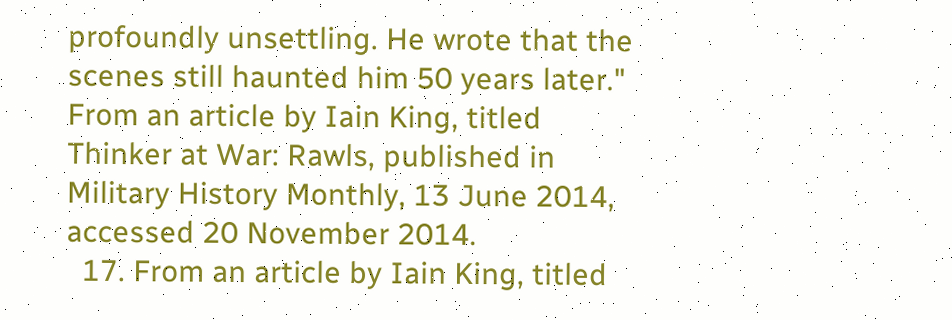profoundly unsettling. He wrote that the scenes still haunted him 50 years later." From an article by Iain King, titled Thinker at War: Rawls, published in Military History Monthly, 13 June 2014, accessed 20 November 2014.
  17. From an article by Iain King, titled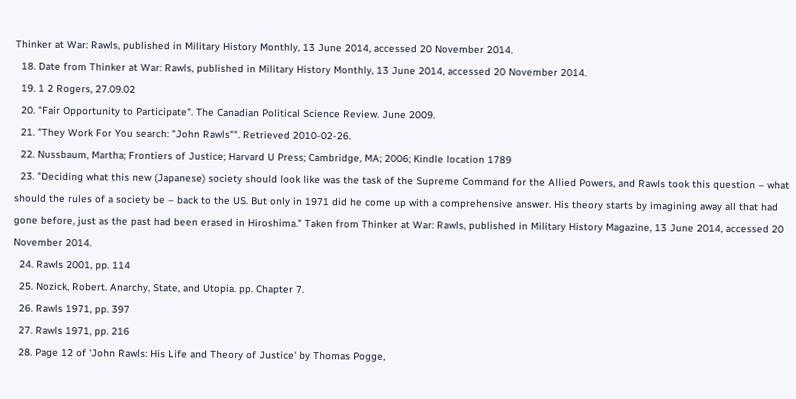Thinker at War: Rawls, published in Military History Monthly, 13 June 2014, accessed 20 November 2014.
  18. Date from Thinker at War: Rawls, published in Military History Monthly, 13 June 2014, accessed 20 November 2014.
  19. 1 2 Rogers, 27.09.02
  20. "Fair Opportunity to Participate". The Canadian Political Science Review. June 2009.
  21. "They Work For You search: "John Rawls"". Retrieved 2010-02-26.
  22. Nussbaum, Martha; Frontiers of Justice; Harvard U Press; Cambridge, MA; 2006; Kindle location 1789
  23. "Deciding what this new (Japanese) society should look like was the task of the Supreme Command for the Allied Powers, and Rawls took this question – what should the rules of a society be – back to the US. But only in 1971 did he come up with a comprehensive answer. His theory starts by imagining away all that had gone before, just as the past had been erased in Hiroshima." Taken from Thinker at War: Rawls, published in Military History Magazine, 13 June 2014, accessed 20 November 2014.
  24. Rawls 2001, pp. 114
  25. Nozick, Robert. Anarchy, State, and Utopia. pp. Chapter 7.
  26. Rawls 1971, pp. 397
  27. Rawls 1971, pp. 216
  28. Page 12 of 'John Rawls: His Life and Theory of Justice' by Thomas Pogge,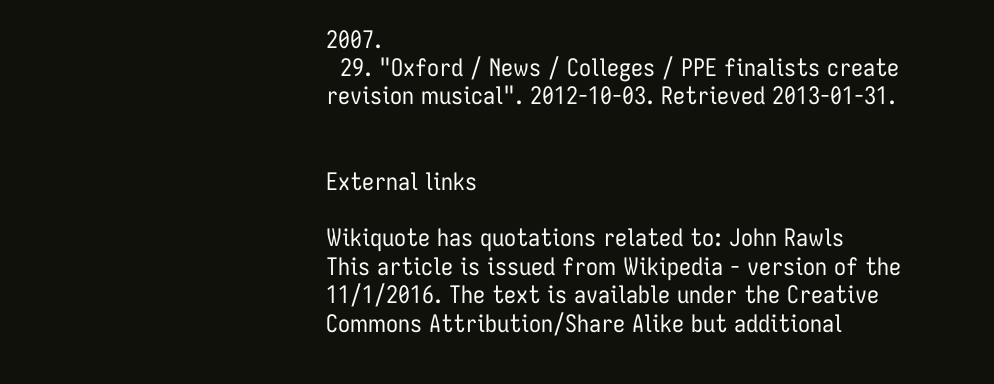2007.
  29. "Oxford / News / Colleges / PPE finalists create revision musical". 2012-10-03. Retrieved 2013-01-31.


External links

Wikiquote has quotations related to: John Rawls
This article is issued from Wikipedia - version of the 11/1/2016. The text is available under the Creative Commons Attribution/Share Alike but additional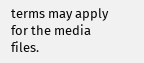terms may apply for the media files.